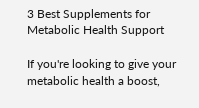3 Best Supplements for Metabolic Health Support

If you're looking to give your metabolic health a boost,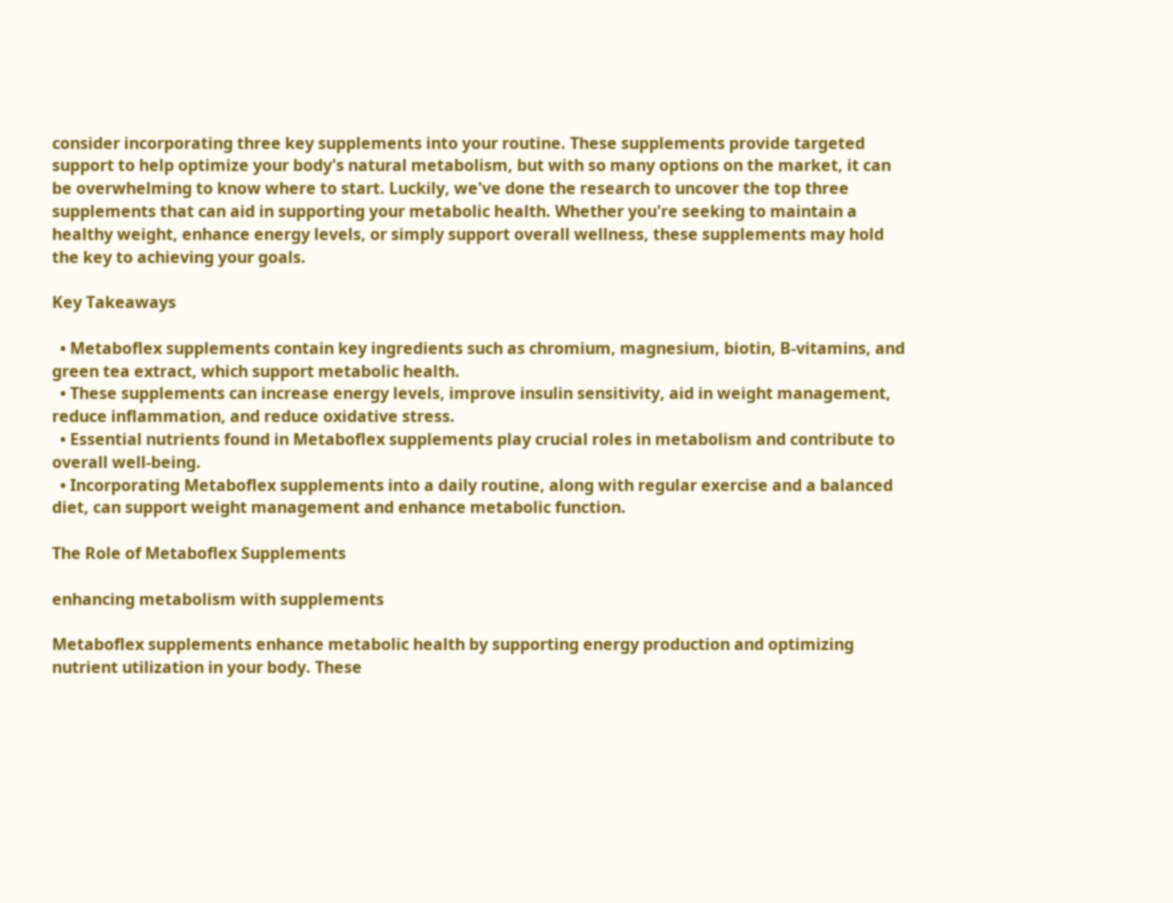consider incorporating three key supplements into your routine. These supplements provide targeted support to help optimize your body's natural metabolism, but with so many options on the market, it can be overwhelming to know where to start. Luckily, we've done the research to uncover the top three supplements that can aid in supporting your metabolic health. Whether you're seeking to maintain a healthy weight, enhance energy levels, or simply support overall wellness, these supplements may hold the key to achieving your goals.

Key Takeaways

  • Metaboflex supplements contain key ingredients such as chromium, magnesium, biotin, B-vitamins, and green tea extract, which support metabolic health.
  • These supplements can increase energy levels, improve insulin sensitivity, aid in weight management, reduce inflammation, and reduce oxidative stress.
  • Essential nutrients found in Metaboflex supplements play crucial roles in metabolism and contribute to overall well-being.
  • Incorporating Metaboflex supplements into a daily routine, along with regular exercise and a balanced diet, can support weight management and enhance metabolic function.

The Role of Metaboflex Supplements

enhancing metabolism with supplements

Metaboflex supplements enhance metabolic health by supporting energy production and optimizing nutrient utilization in your body. These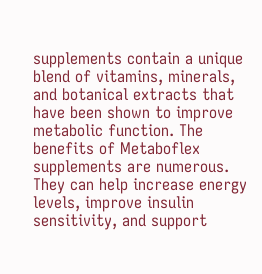supplements contain a unique blend of vitamins, minerals, and botanical extracts that have been shown to improve metabolic function. The benefits of Metaboflex supplements are numerous. They can help increase energy levels, improve insulin sensitivity, and support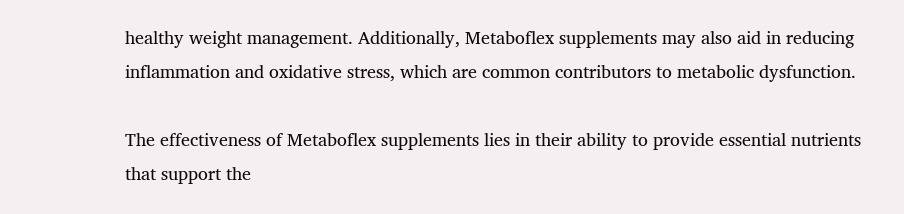healthy weight management. Additionally, Metaboflex supplements may also aid in reducing inflammation and oxidative stress, which are common contributors to metabolic dysfunction.

The effectiveness of Metaboflex supplements lies in their ability to provide essential nutrients that support the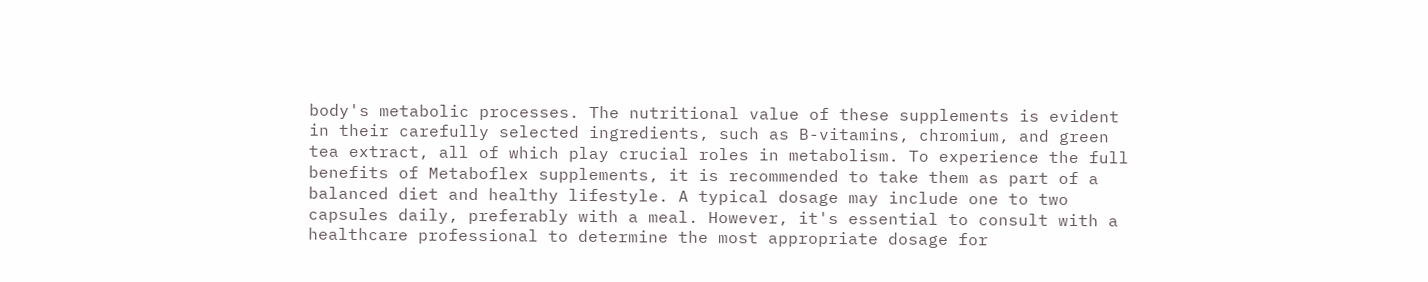body's metabolic processes. The nutritional value of these supplements is evident in their carefully selected ingredients, such as B-vitamins, chromium, and green tea extract, all of which play crucial roles in metabolism. To experience the full benefits of Metaboflex supplements, it is recommended to take them as part of a balanced diet and healthy lifestyle. A typical dosage may include one to two capsules daily, preferably with a meal. However, it's essential to consult with a healthcare professional to determine the most appropriate dosage for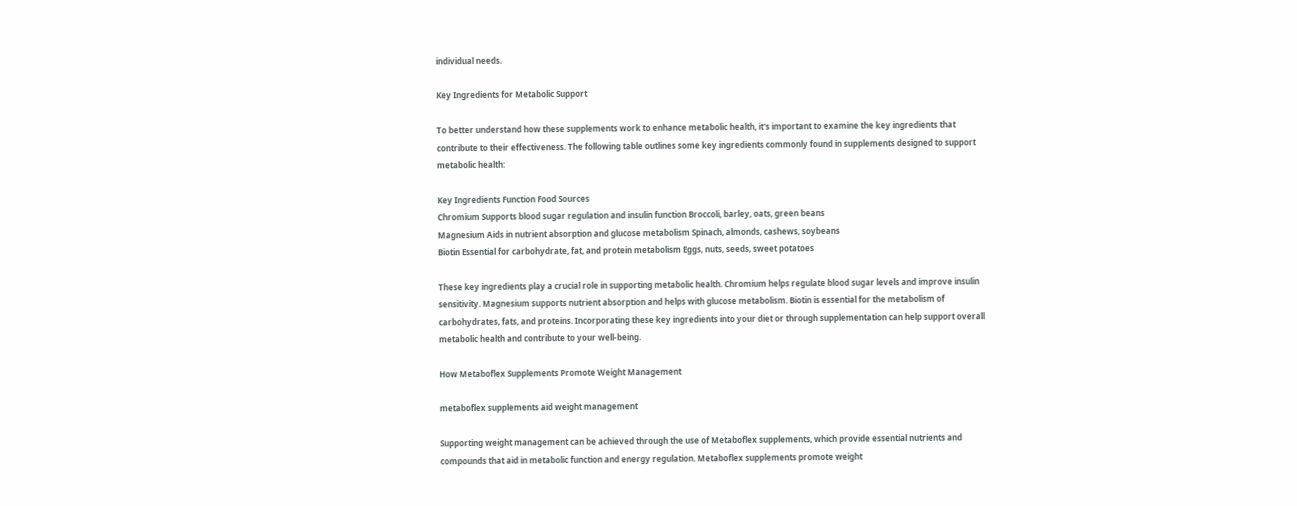individual needs.

Key Ingredients for Metabolic Support

To better understand how these supplements work to enhance metabolic health, it's important to examine the key ingredients that contribute to their effectiveness. The following table outlines some key ingredients commonly found in supplements designed to support metabolic health:

Key Ingredients Function Food Sources
Chromium Supports blood sugar regulation and insulin function Broccoli, barley, oats, green beans
Magnesium Aids in nutrient absorption and glucose metabolism Spinach, almonds, cashews, soybeans
Biotin Essential for carbohydrate, fat, and protein metabolism Eggs, nuts, seeds, sweet potatoes

These key ingredients play a crucial role in supporting metabolic health. Chromium helps regulate blood sugar levels and improve insulin sensitivity. Magnesium supports nutrient absorption and helps with glucose metabolism. Biotin is essential for the metabolism of carbohydrates, fats, and proteins. Incorporating these key ingredients into your diet or through supplementation can help support overall metabolic health and contribute to your well-being.

How Metaboflex Supplements Promote Weight Management

metaboflex supplements aid weight management

Supporting weight management can be achieved through the use of Metaboflex supplements, which provide essential nutrients and compounds that aid in metabolic function and energy regulation. Metaboflex supplements promote weight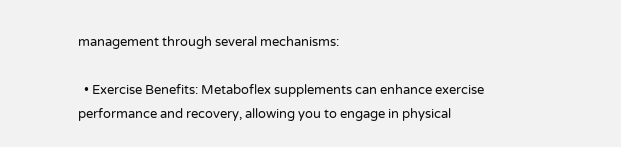management through several mechanisms:

  • Exercise Benefits: Metaboflex supplements can enhance exercise performance and recovery, allowing you to engage in physical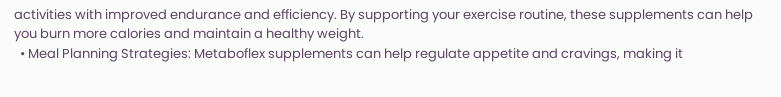activities with improved endurance and efficiency. By supporting your exercise routine, these supplements can help you burn more calories and maintain a healthy weight.
  • Meal Planning Strategies: Metaboflex supplements can help regulate appetite and cravings, making it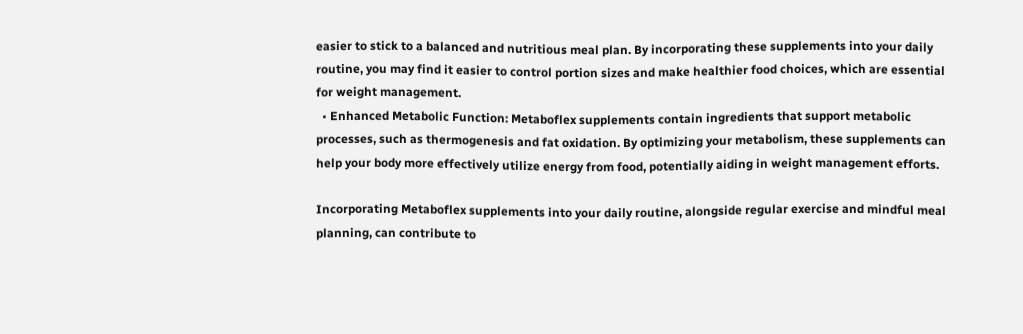easier to stick to a balanced and nutritious meal plan. By incorporating these supplements into your daily routine, you may find it easier to control portion sizes and make healthier food choices, which are essential for weight management.
  • Enhanced Metabolic Function: Metaboflex supplements contain ingredients that support metabolic processes, such as thermogenesis and fat oxidation. By optimizing your metabolism, these supplements can help your body more effectively utilize energy from food, potentially aiding in weight management efforts.

Incorporating Metaboflex supplements into your daily routine, alongside regular exercise and mindful meal planning, can contribute to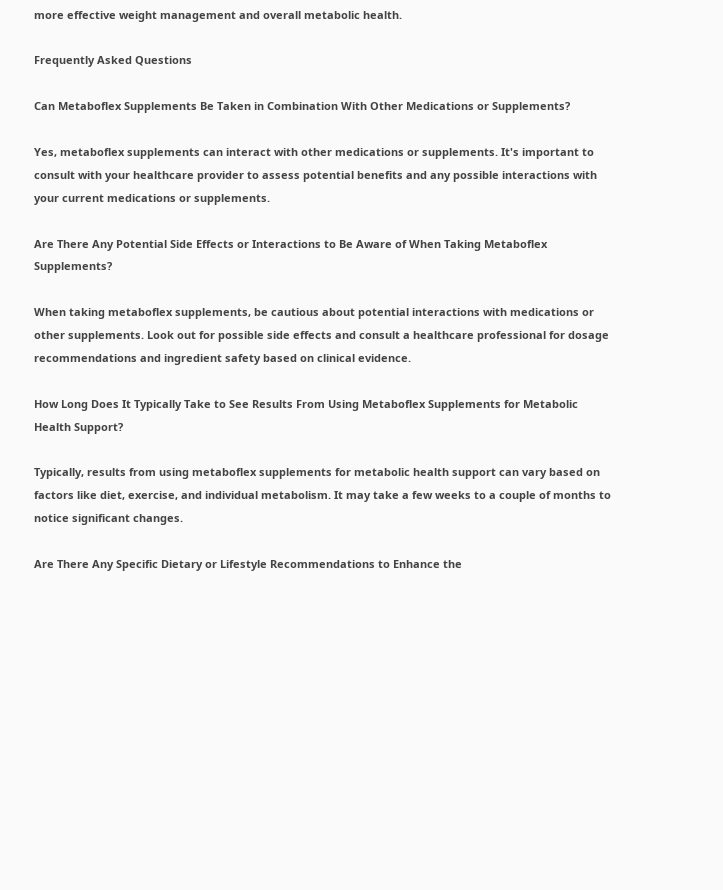more effective weight management and overall metabolic health.

Frequently Asked Questions

Can Metaboflex Supplements Be Taken in Combination With Other Medications or Supplements?

Yes, metaboflex supplements can interact with other medications or supplements. It's important to consult with your healthcare provider to assess potential benefits and any possible interactions with your current medications or supplements.

Are There Any Potential Side Effects or Interactions to Be Aware of When Taking Metaboflex Supplements?

When taking metaboflex supplements, be cautious about potential interactions with medications or other supplements. Look out for possible side effects and consult a healthcare professional for dosage recommendations and ingredient safety based on clinical evidence.

How Long Does It Typically Take to See Results From Using Metaboflex Supplements for Metabolic Health Support?

Typically, results from using metaboflex supplements for metabolic health support can vary based on factors like diet, exercise, and individual metabolism. It may take a few weeks to a couple of months to notice significant changes.

Are There Any Specific Dietary or Lifestyle Recommendations to Enhance the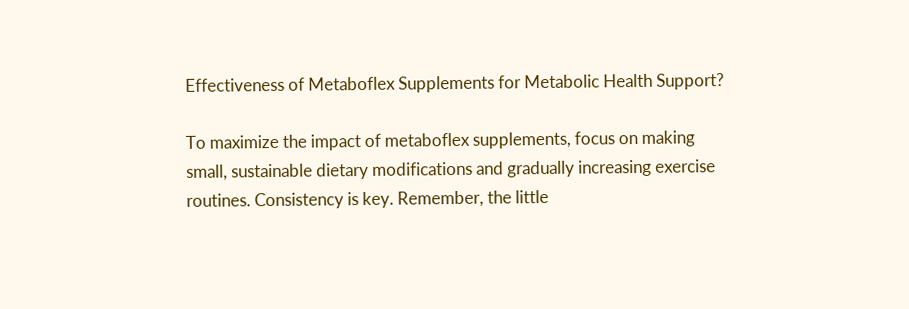Effectiveness of Metaboflex Supplements for Metabolic Health Support?

To maximize the impact of metaboflex supplements, focus on making small, sustainable dietary modifications and gradually increasing exercise routines. Consistency is key. Remember, the little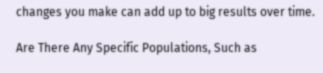changes you make can add up to big results over time.

Are There Any Specific Populations, Such as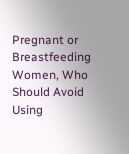Pregnant or Breastfeeding Women, Who Should Avoid Using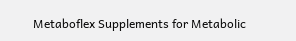Metaboflex Supplements for Metabolic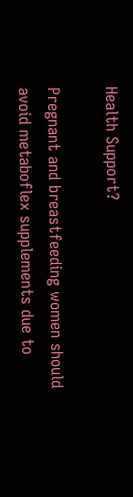Health Support?

Pregnant and breastfeeding women should avoid metaboflex supplements due to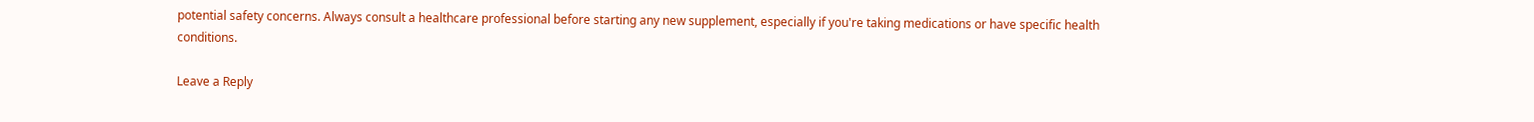potential safety concerns. Always consult a healthcare professional before starting any new supplement, especially if you're taking medications or have specific health conditions.

Leave a Reply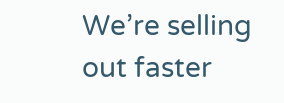We’re selling out faster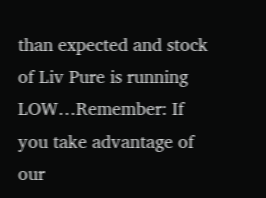than expected and stock of Liv Pure is running LOW…Remember: If you take advantage of our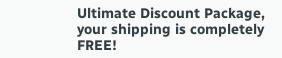Ultimate Discount Package, your shipping is completely FREE!